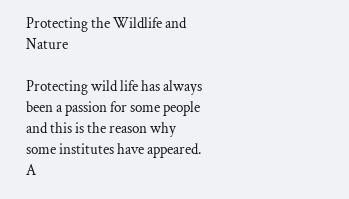Protecting the Wildlife and Nature

Protecting wild life has always been a passion for some people and this is the reason why some institutes have appeared. A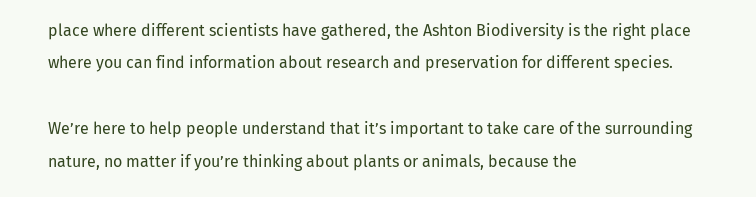place where different scientists have gathered, the Ashton Biodiversity is the right place where you can find information about research and preservation for different species.

We’re here to help people understand that it’s important to take care of the surrounding nature, no matter if you’re thinking about plants or animals, because the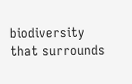biodiversity that surrounds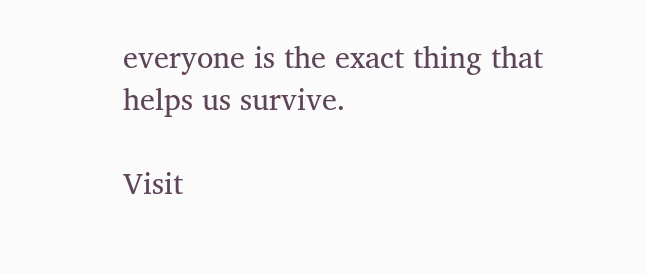everyone is the exact thing that helps us survive.

Visit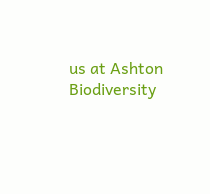us at Ashton Biodiversity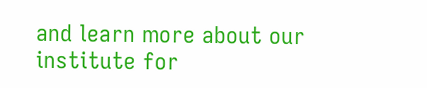and learn more about our institute for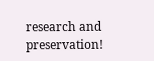research and preservation!